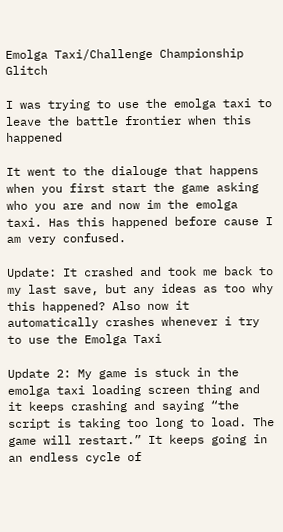Emolga Taxi/Challenge Championship Glitch

I was trying to use the emolga taxi to leave the battle frontier when this happened

It went to the dialouge that happens when you first start the game asking who you are and now im the emolga taxi. Has this happened before cause I am very confused.

Update: It crashed and took me back to my last save, but any ideas as too why this happened? Also now it automatically crashes whenever i try to use the Emolga Taxi

Update 2: My game is stuck in the emolga taxi loading screen thing and it keeps crashing and saying “the script is taking too long to load. The game will restart.” It keeps going in an endless cycle of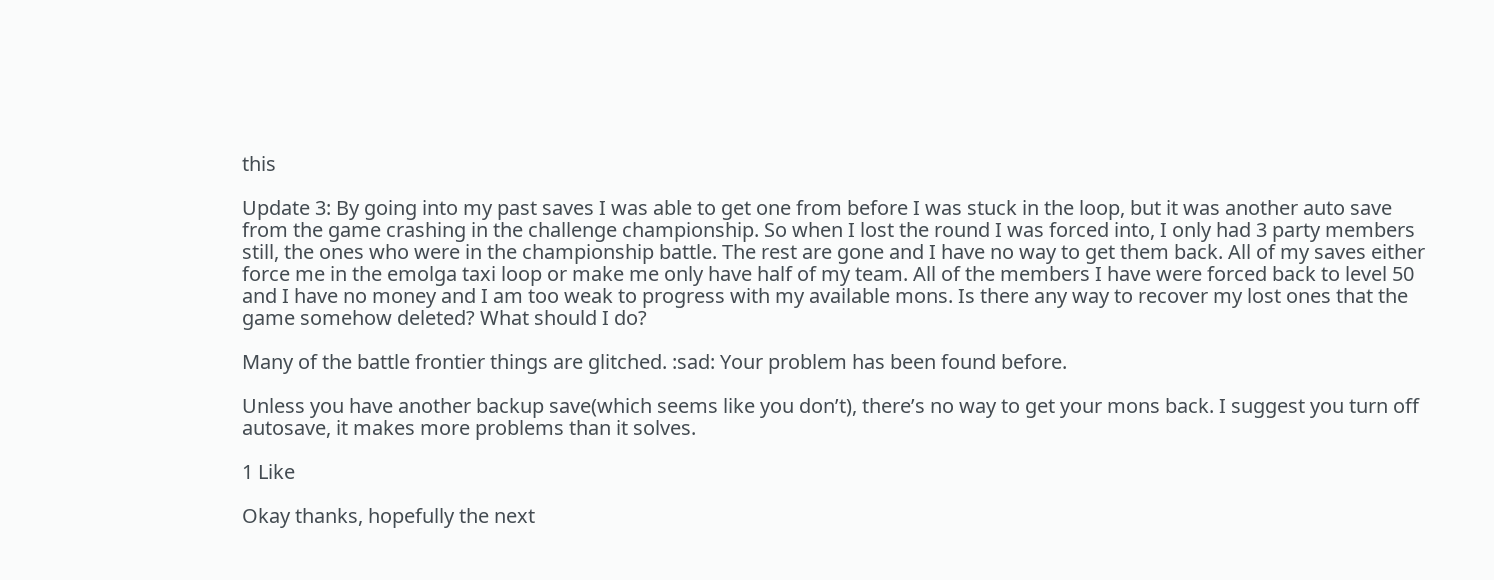this

Update 3: By going into my past saves I was able to get one from before I was stuck in the loop, but it was another auto save from the game crashing in the challenge championship. So when I lost the round I was forced into, I only had 3 party members still, the ones who were in the championship battle. The rest are gone and I have no way to get them back. All of my saves either force me in the emolga taxi loop or make me only have half of my team. All of the members I have were forced back to level 50 and I have no money and I am too weak to progress with my available mons. Is there any way to recover my lost ones that the game somehow deleted? What should I do?

Many of the battle frontier things are glitched. :sad: Your problem has been found before.

Unless you have another backup save(which seems like you don’t), there’s no way to get your mons back. I suggest you turn off autosave, it makes more problems than it solves.

1 Like

Okay thanks, hopefully the next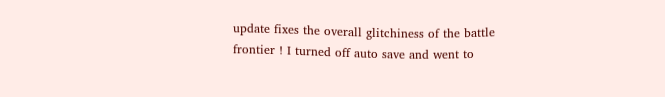update fixes the overall glitchiness of the battle frontier ! I turned off auto save and went to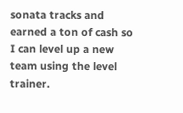sonata tracks and earned a ton of cash so I can level up a new team using the level trainer.